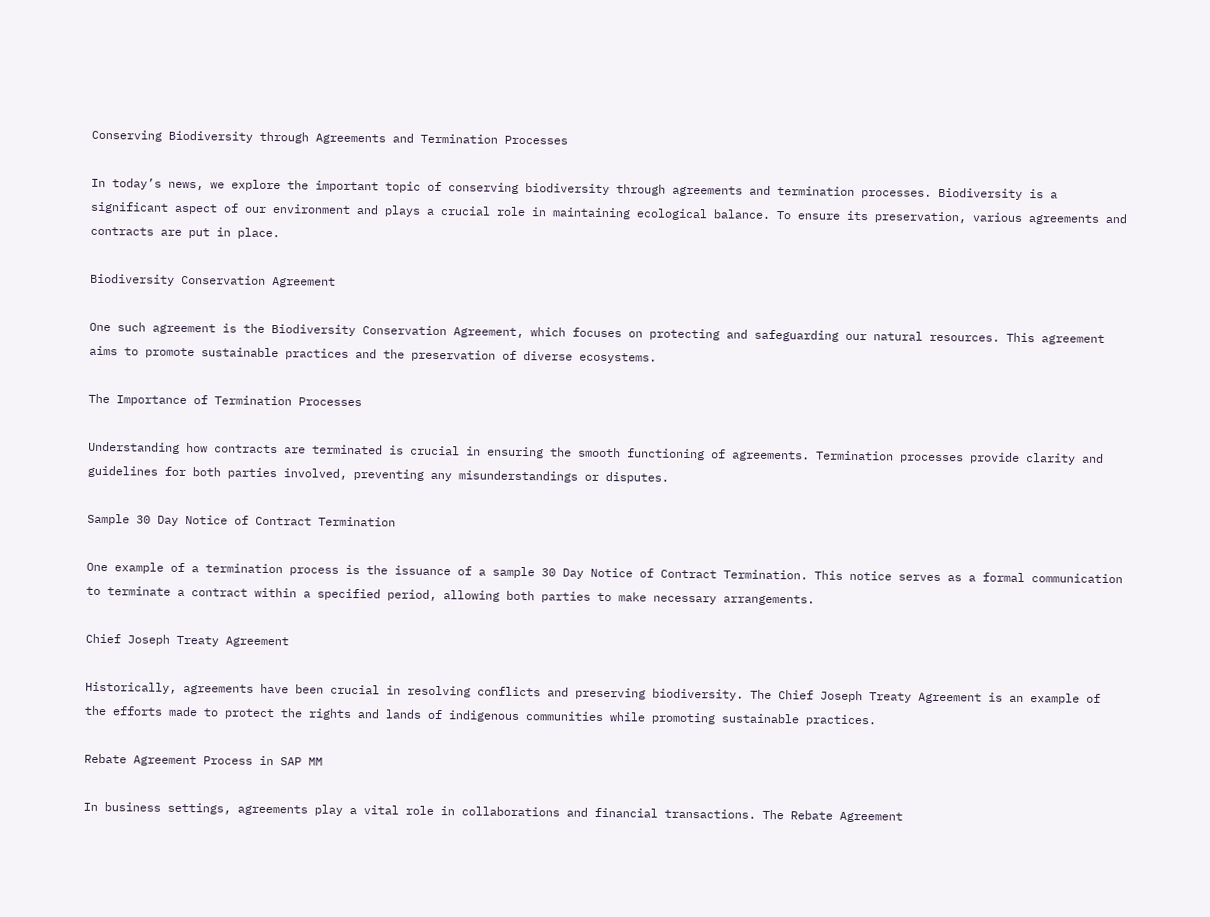Conserving Biodiversity through Agreements and Termination Processes

In today’s news, we explore the important topic of conserving biodiversity through agreements and termination processes. Biodiversity is a significant aspect of our environment and plays a crucial role in maintaining ecological balance. To ensure its preservation, various agreements and contracts are put in place.

Biodiversity Conservation Agreement

One such agreement is the Biodiversity Conservation Agreement, which focuses on protecting and safeguarding our natural resources. This agreement aims to promote sustainable practices and the preservation of diverse ecosystems.

The Importance of Termination Processes

Understanding how contracts are terminated is crucial in ensuring the smooth functioning of agreements. Termination processes provide clarity and guidelines for both parties involved, preventing any misunderstandings or disputes.

Sample 30 Day Notice of Contract Termination

One example of a termination process is the issuance of a sample 30 Day Notice of Contract Termination. This notice serves as a formal communication to terminate a contract within a specified period, allowing both parties to make necessary arrangements.

Chief Joseph Treaty Agreement

Historically, agreements have been crucial in resolving conflicts and preserving biodiversity. The Chief Joseph Treaty Agreement is an example of the efforts made to protect the rights and lands of indigenous communities while promoting sustainable practices.

Rebate Agreement Process in SAP MM

In business settings, agreements play a vital role in collaborations and financial transactions. The Rebate Agreement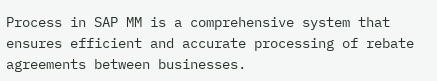Process in SAP MM is a comprehensive system that ensures efficient and accurate processing of rebate agreements between businesses.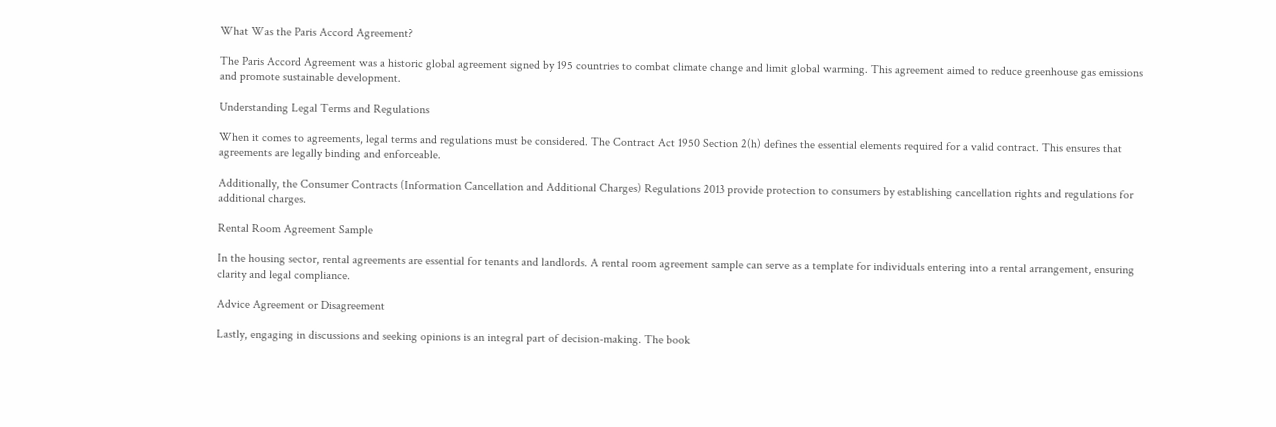What Was the Paris Accord Agreement?

The Paris Accord Agreement was a historic global agreement signed by 195 countries to combat climate change and limit global warming. This agreement aimed to reduce greenhouse gas emissions and promote sustainable development.

Understanding Legal Terms and Regulations

When it comes to agreements, legal terms and regulations must be considered. The Contract Act 1950 Section 2(h) defines the essential elements required for a valid contract. This ensures that agreements are legally binding and enforceable.

Additionally, the Consumer Contracts (Information Cancellation and Additional Charges) Regulations 2013 provide protection to consumers by establishing cancellation rights and regulations for additional charges.

Rental Room Agreement Sample

In the housing sector, rental agreements are essential for tenants and landlords. A rental room agreement sample can serve as a template for individuals entering into a rental arrangement, ensuring clarity and legal compliance.

Advice Agreement or Disagreement

Lastly, engaging in discussions and seeking opinions is an integral part of decision-making. The book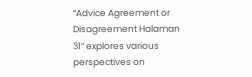“Advice Agreement or Disagreement Halaman 31” explores various perspectives on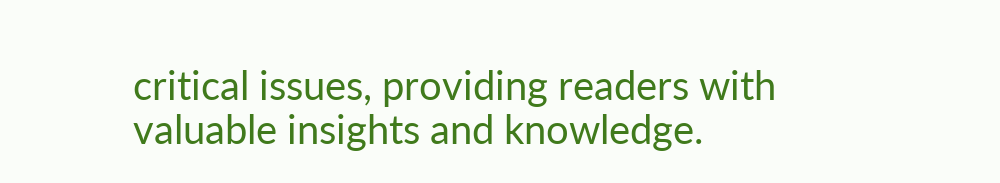critical issues, providing readers with valuable insights and knowledge.